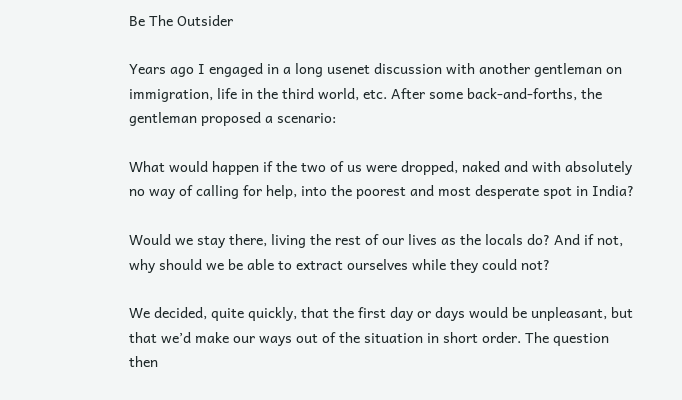Be The Outsider

Years ago I engaged in a long usenet discussion with another gentleman on immigration, life in the third world, etc. After some back-and-forths, the gentleman proposed a scenario:

What would happen if the two of us were dropped, naked and with absolutely no way of calling for help, into the poorest and most desperate spot in India?

Would we stay there, living the rest of our lives as the locals do? And if not, why should we be able to extract ourselves while they could not?

We decided, quite quickly, that the first day or days would be unpleasant, but that we’d make our ways out of the situation in short order. The question then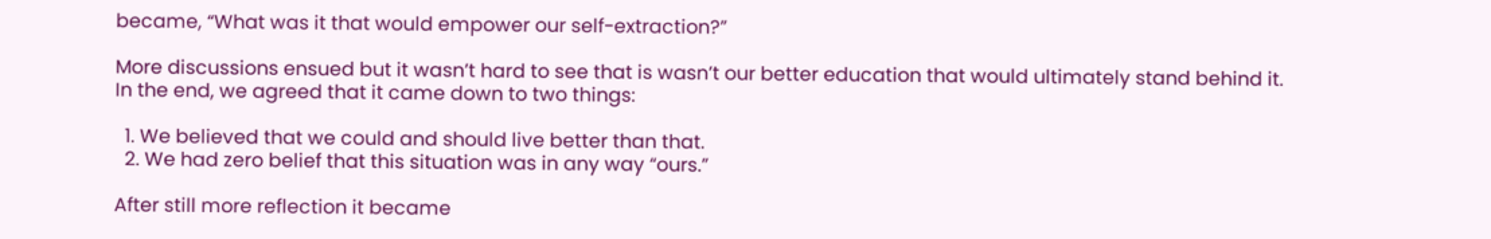became, “What was it that would empower our self-extraction?”

More discussions ensued but it wasn’t hard to see that is wasn’t our better education that would ultimately stand behind it. In the end, we agreed that it came down to two things:

  1. We believed that we could and should live better than that.
  2. We had zero belief that this situation was in any way “ours.”

After still more reflection it became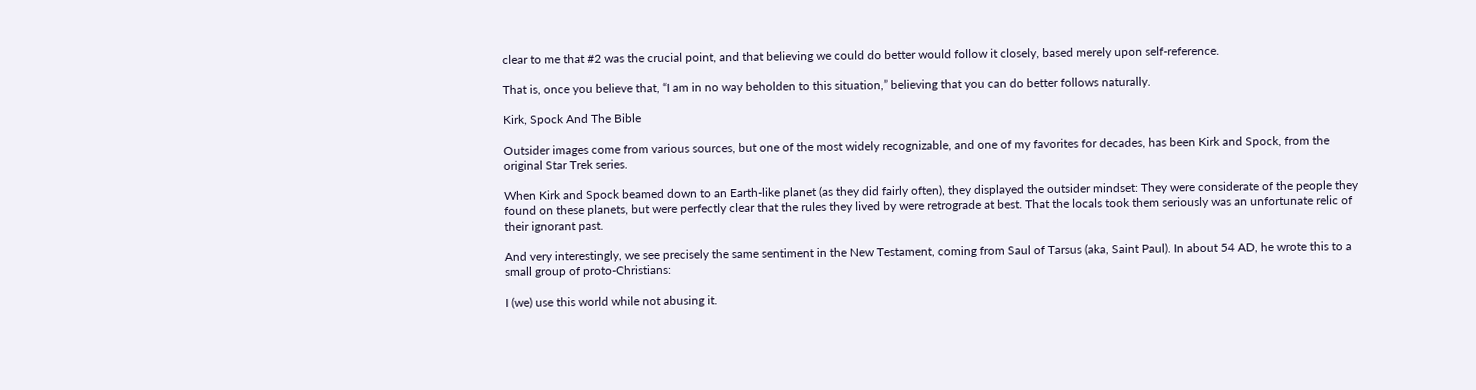clear to me that #2 was the crucial point, and that believing we could do better would follow it closely, based merely upon self-reference.

That is, once you believe that, “I am in no way beholden to this situation,” believing that you can do better follows naturally.

Kirk, Spock And The Bible

Outsider images come from various sources, but one of the most widely recognizable, and one of my favorites for decades, has been Kirk and Spock, from the original Star Trek series.

When Kirk and Spock beamed down to an Earth-like planet (as they did fairly often), they displayed the outsider mindset: They were considerate of the people they found on these planets, but were perfectly clear that the rules they lived by were retrograde at best. That the locals took them seriously was an unfortunate relic of their ignorant past.

And very interestingly, we see precisely the same sentiment in the New Testament, coming from Saul of Tarsus (aka, Saint Paul). In about 54 AD, he wrote this to a small group of proto-Christians:

I (we) use this world while not abusing it.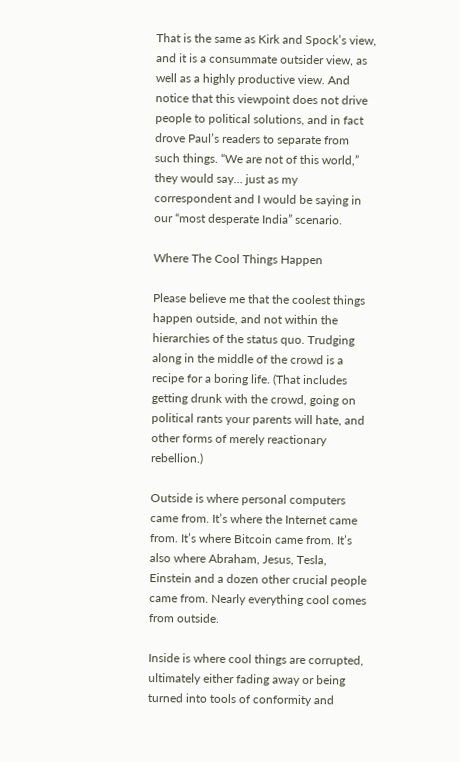That is the same as Kirk and Spock’s view, and it is a consummate outsider view, as well as a highly productive view. And notice that this viewpoint does not drive people to political solutions, and in fact drove Paul’s readers to separate from such things. “We are not of this world,” they would say… just as my correspondent and I would be saying in our “most desperate India” scenario.

Where The Cool Things Happen

Please believe me that the coolest things happen outside, and not within the hierarchies of the status quo. Trudging along in the middle of the crowd is a recipe for a boring life. (That includes getting drunk with the crowd, going on political rants your parents will hate, and other forms of merely reactionary rebellion.)

Outside is where personal computers came from. It’s where the Internet came from. It’s where Bitcoin came from. It’s also where Abraham, Jesus, Tesla, Einstein and a dozen other crucial people came from. Nearly everything cool comes from outside.

Inside is where cool things are corrupted, ultimately either fading away or being turned into tools of conformity and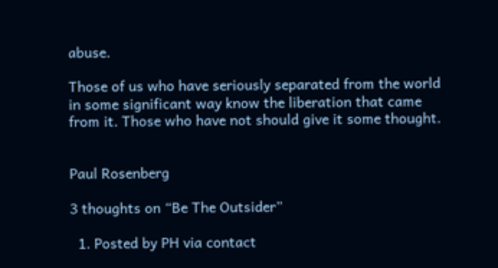abuse.

Those of us who have seriously separated from the world in some significant way know the liberation that came from it. Those who have not should give it some thought.


Paul Rosenberg

3 thoughts on “Be The Outsider”

  1. Posted by PH via contact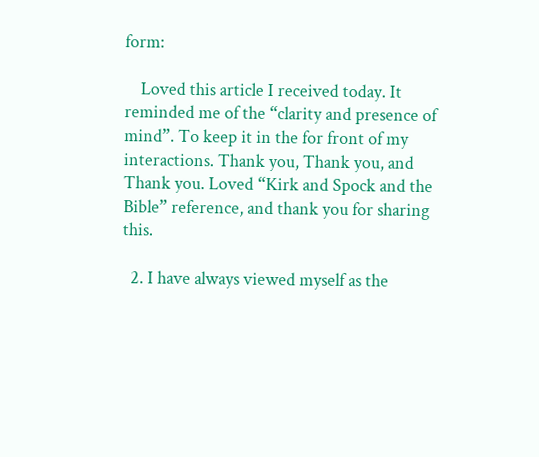form:

    Loved this article I received today. It reminded me of the “clarity and presence of mind”. To keep it in the for front of my interactions. Thank you, Thank you, and Thank you. Loved “Kirk and Spock and the Bible” reference, and thank you for sharing this.

  2. I have always viewed myself as the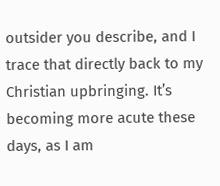outsider you describe, and I trace that directly back to my Christian upbringing. It’s becoming more acute these days, as I am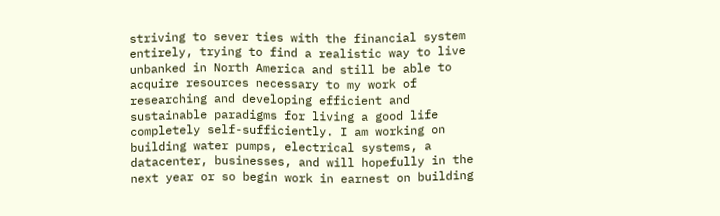striving to sever ties with the financial system entirely, trying to find a realistic way to live unbanked in North America and still be able to acquire resources necessary to my work of researching and developing efficient and sustainable paradigms for living a good life completely self-sufficiently. I am working on building water pumps, electrical systems, a datacenter, businesses, and will hopefully in the next year or so begin work in earnest on building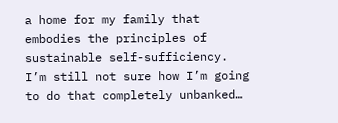a home for my family that embodies the principles of sustainable self-sufficiency. I’m still not sure how I’m going to do that completely unbanked…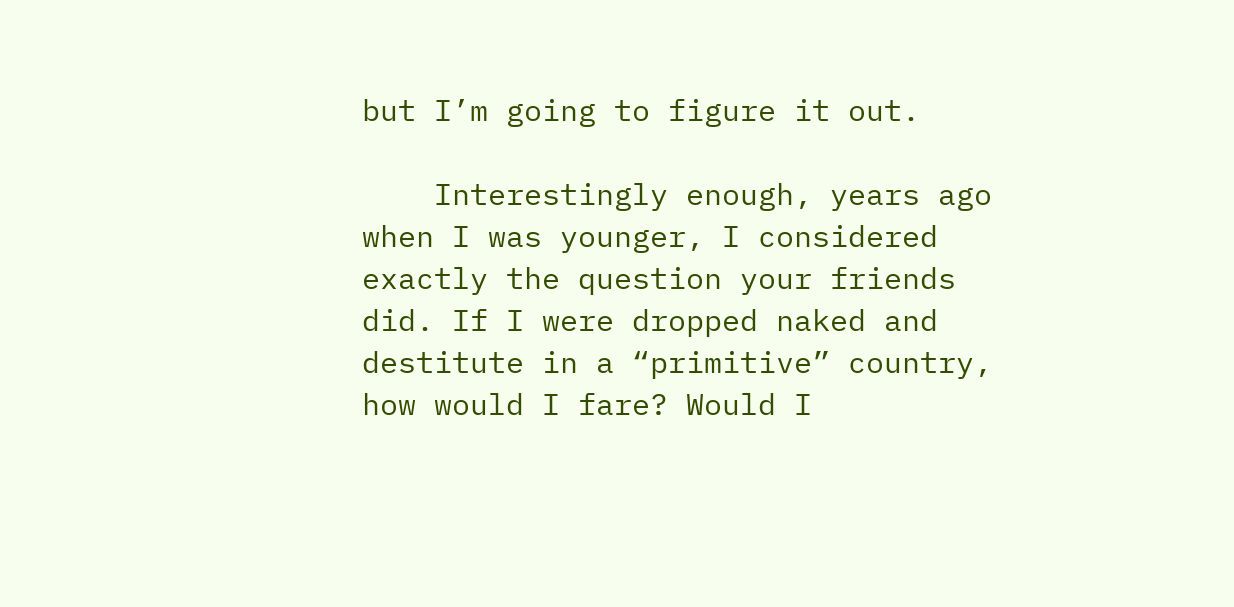but I’m going to figure it out.

    Interestingly enough, years ago when I was younger, I considered exactly the question your friends did. If I were dropped naked and destitute in a “primitive” country, how would I fare? Would I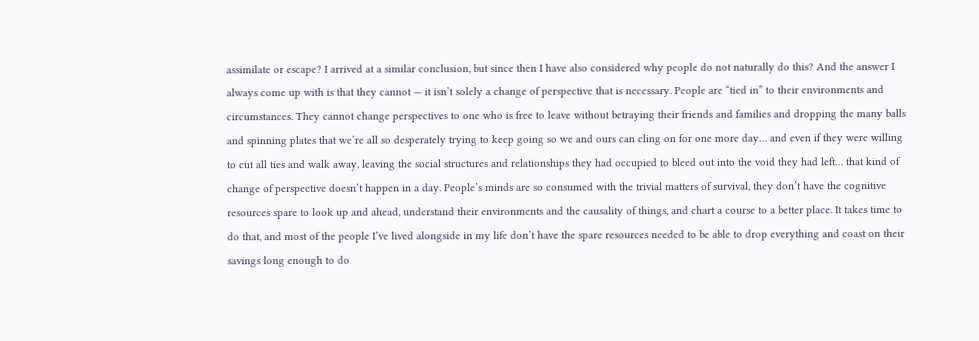assimilate or escape? I arrived at a similar conclusion, but since then I have also considered why people do not naturally do this? And the answer I always come up with is that they cannot — it isn’t solely a change of perspective that is necessary. People are “tied in” to their environments and circumstances. They cannot change perspectives to one who is free to leave without betraying their friends and families and dropping the many balls and spinning plates that we’re all so desperately trying to keep going so we and ours can cling on for one more day… and even if they were willing to cut all ties and walk away, leaving the social structures and relationships they had occupied to bleed out into the void they had left… that kind of change of perspective doesn’t happen in a day. People’s minds are so consumed with the trivial matters of survival, they don’t have the cognitive resources spare to look up and ahead, understand their environments and the causality of things, and chart a course to a better place. It takes time to do that, and most of the people I’ve lived alongside in my life don’t have the spare resources needed to be able to drop everything and coast on their savings long enough to do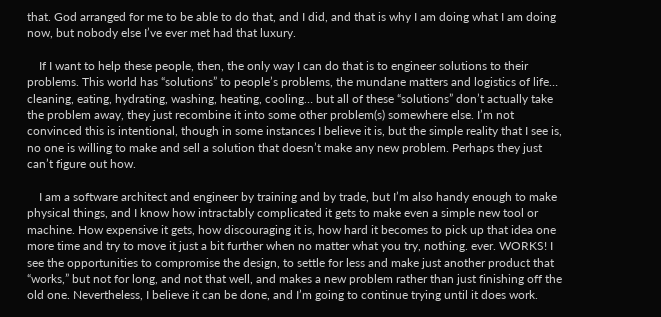that. God arranged for me to be able to do that, and I did, and that is why I am doing what I am doing now, but nobody else I’ve ever met had that luxury.

    If I want to help these people, then, the only way I can do that is to engineer solutions to their problems. This world has “solutions” to people’s problems, the mundane matters and logistics of life… cleaning, eating, hydrating, washing, heating, cooling… but all of these “solutions” don’t actually take the problem away, they just recombine it into some other problem(s) somewhere else. I’m not convinced this is intentional, though in some instances I believe it is, but the simple reality that I see is, no one is willing to make and sell a solution that doesn’t make any new problem. Perhaps they just can’t figure out how.

    I am a software architect and engineer by training and by trade, but I’m also handy enough to make physical things, and I know how intractably complicated it gets to make even a simple new tool or machine. How expensive it gets, how discouraging it is, how hard it becomes to pick up that idea one more time and try to move it just a bit further when no matter what you try, nothing. ever. WORKS! I see the opportunities to compromise the design, to settle for less and make just another product that “works,” but not for long, and not that well, and makes a new problem rather than just finishing off the old one. Nevertheless, I believe it can be done, and I’m going to continue trying until it does work.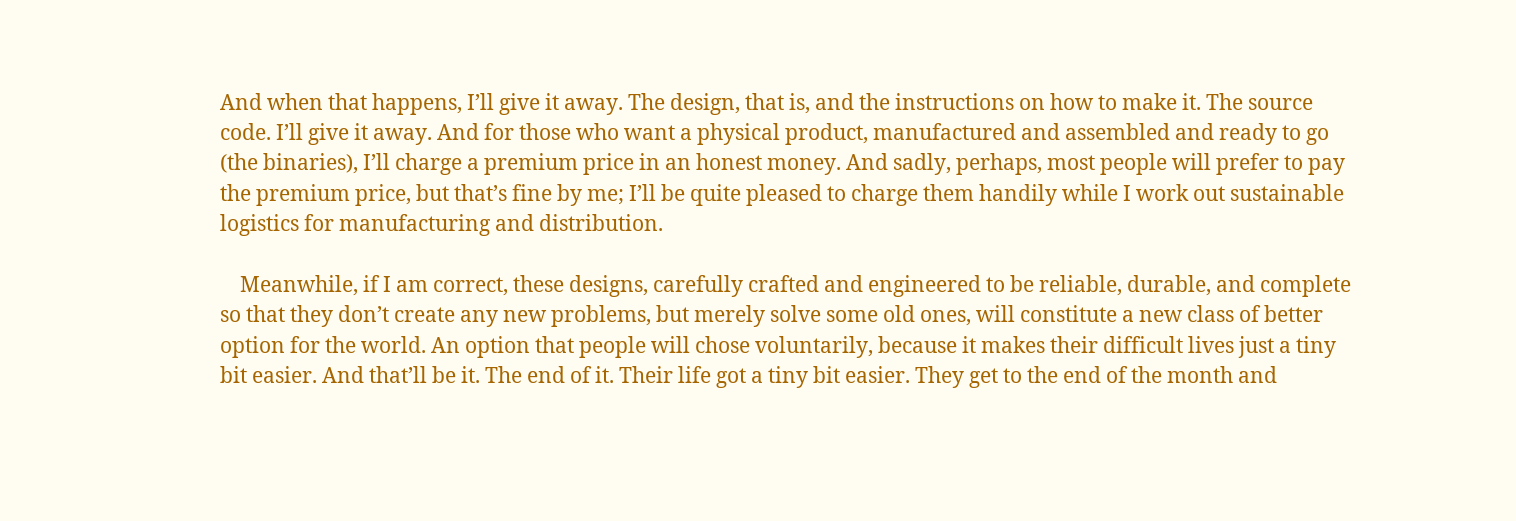And when that happens, I’ll give it away. The design, that is, and the instructions on how to make it. The source code. I’ll give it away. And for those who want a physical product, manufactured and assembled and ready to go (the binaries), I’ll charge a premium price in an honest money. And sadly, perhaps, most people will prefer to pay the premium price, but that’s fine by me; I’ll be quite pleased to charge them handily while I work out sustainable logistics for manufacturing and distribution.

    Meanwhile, if I am correct, these designs, carefully crafted and engineered to be reliable, durable, and complete so that they don’t create any new problems, but merely solve some old ones, will constitute a new class of better option for the world. An option that people will chose voluntarily, because it makes their difficult lives just a tiny bit easier. And that’ll be it. The end of it. Their life got a tiny bit easier. They get to the end of the month and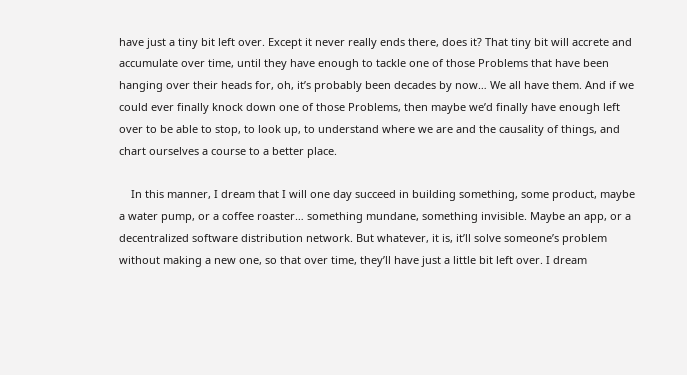have just a tiny bit left over. Except it never really ends there, does it? That tiny bit will accrete and accumulate over time, until they have enough to tackle one of those Problems that have been hanging over their heads for, oh, it’s probably been decades by now… We all have them. And if we could ever finally knock down one of those Problems, then maybe we’d finally have enough left over to be able to stop, to look up, to understand where we are and the causality of things, and chart ourselves a course to a better place.

    In this manner, I dream that I will one day succeed in building something, some product, maybe a water pump, or a coffee roaster… something mundane, something invisible. Maybe an app, or a decentralized software distribution network. But whatever, it is, it’ll solve someone’s problem without making a new one, so that over time, they’ll have just a little bit left over. I dream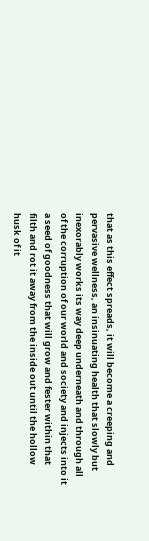that as this effect spreads, it will become a creeping and pervasive wellness, an insinuating health that slowly but inexorably works its way deep underneath and through all of the corruption of our world and society and injects into it a seed of goodness that will grow and fester within that filth and rot it away from the inside out until the hollow husk of it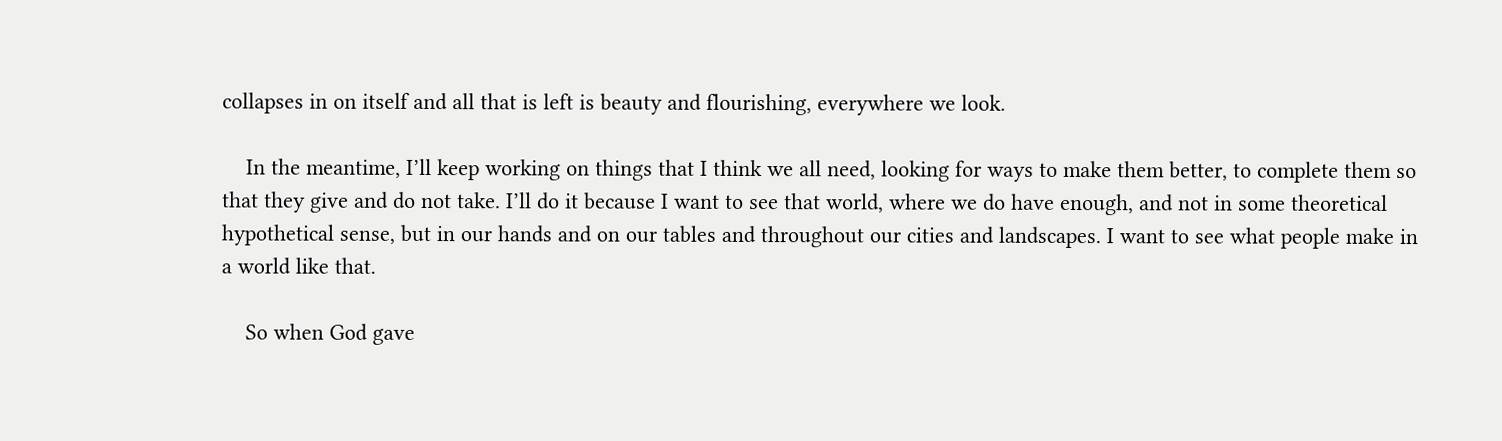collapses in on itself and all that is left is beauty and flourishing, everywhere we look.

    In the meantime, I’ll keep working on things that I think we all need, looking for ways to make them better, to complete them so that they give and do not take. I’ll do it because I want to see that world, where we do have enough, and not in some theoretical hypothetical sense, but in our hands and on our tables and throughout our cities and landscapes. I want to see what people make in a world like that.

    So when God gave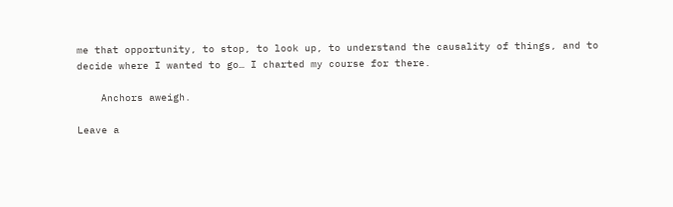me that opportunity, to stop, to look up, to understand the causality of things, and to decide where I wanted to go… I charted my course for there.

    Anchors aweigh.

Leave a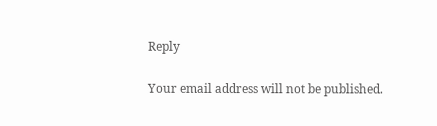Reply

Your email address will not be published.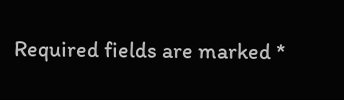Required fields are marked *